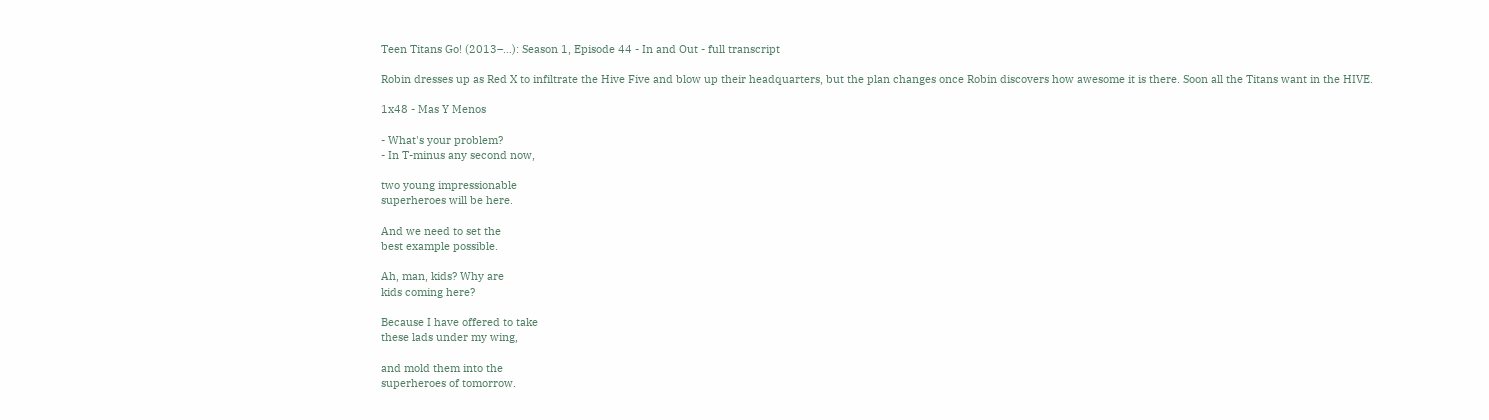Teen Titans Go! (2013–…): Season 1, Episode 44 - In and Out - full transcript

Robin dresses up as Red X to infiltrate the Hive Five and blow up their headquarters, but the plan changes once Robin discovers how awesome it is there. Soon all the Titans want in the HIVE.

1x48 - Mas Y Menos

- What's your problem?
- In T-minus any second now,

two young impressionable
superheroes will be here.

And we need to set the
best example possible.

Ah, man, kids? Why are
kids coming here?

Because I have offered to take
these lads under my wing,

and mold them into the
superheroes of tomorrow.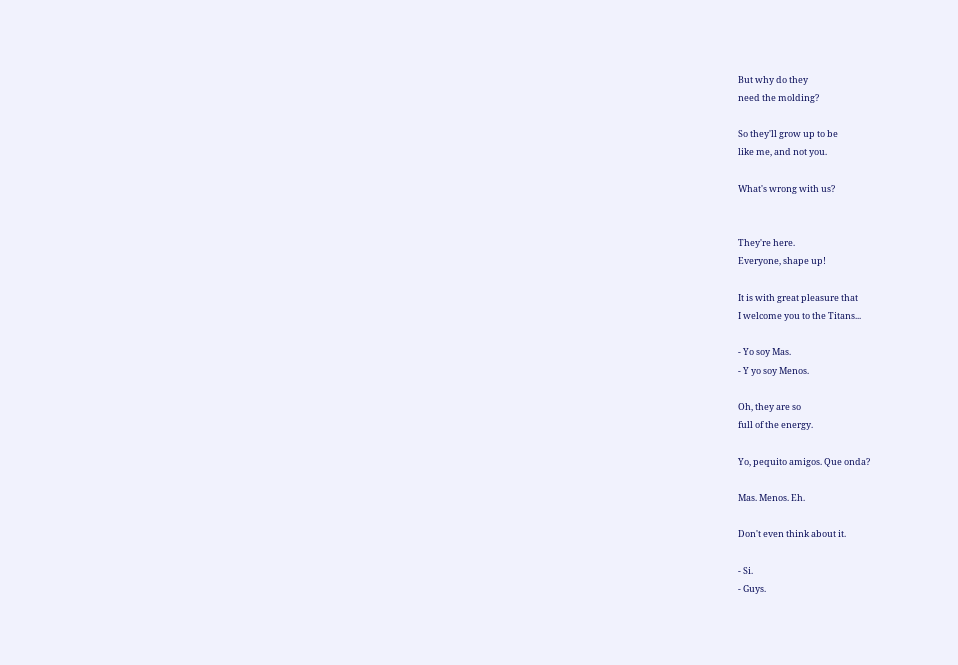But why do they
need the molding?

So they'll grow up to be
like me, and not you.

What's wrong with us?


They're here.
Everyone, shape up!

It is with great pleasure that
I welcome you to the Titans...

- Yo soy Mas.
- Y yo soy Menos.

Oh, they are so
full of the energy.

Yo, pequito amigos. Que onda?

Mas. Menos. Eh.

Don't even think about it.

- Si.
- Guys.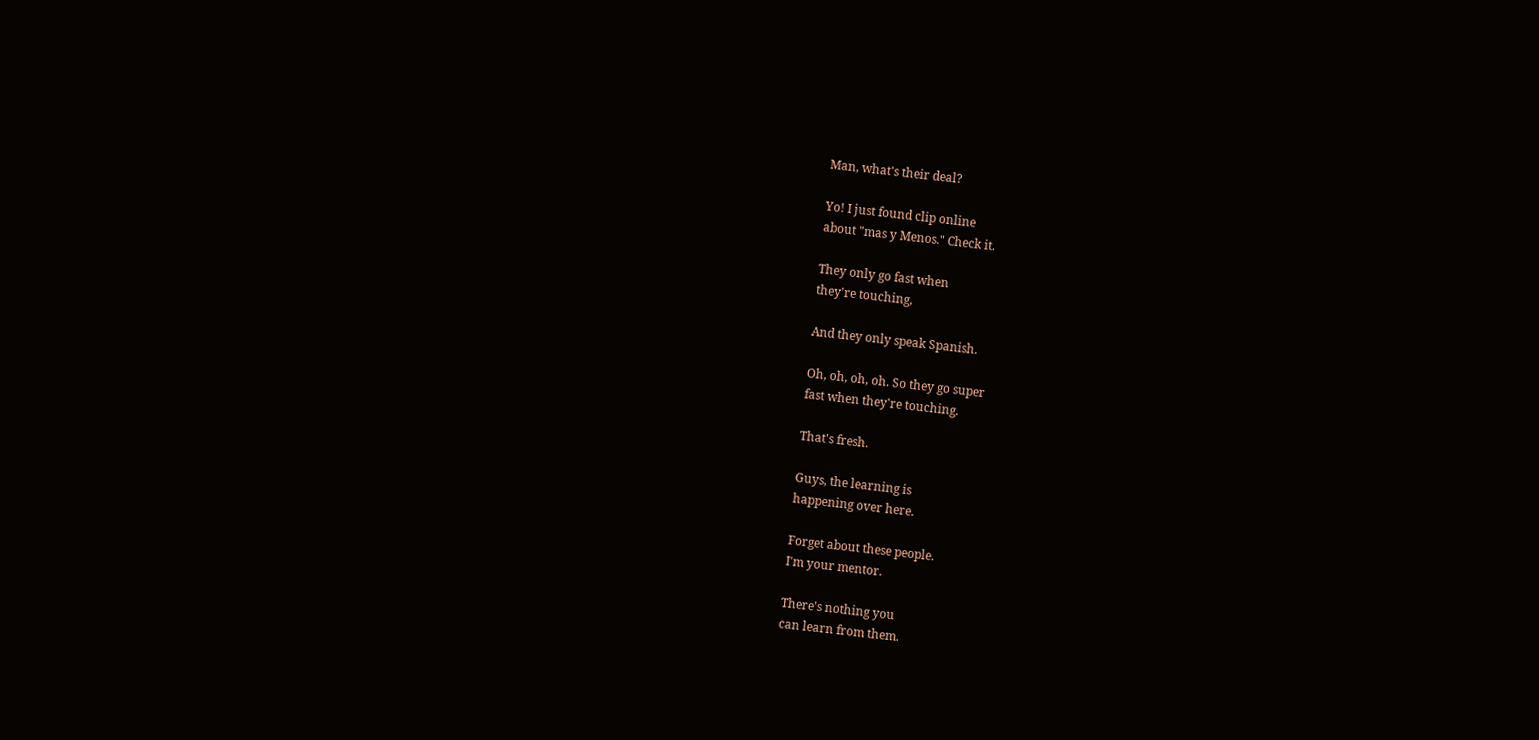Man, what's their deal?

Yo! I just found clip online
about "mas y Menos." Check it.

They only go fast when
they're touching,

And they only speak Spanish.

Oh, oh, oh, oh. So they go super
fast when they're touching.

That's fresh.

Guys, the learning is
happening over here.

Forget about these people.
I'm your mentor.

There's nothing you
can learn from them.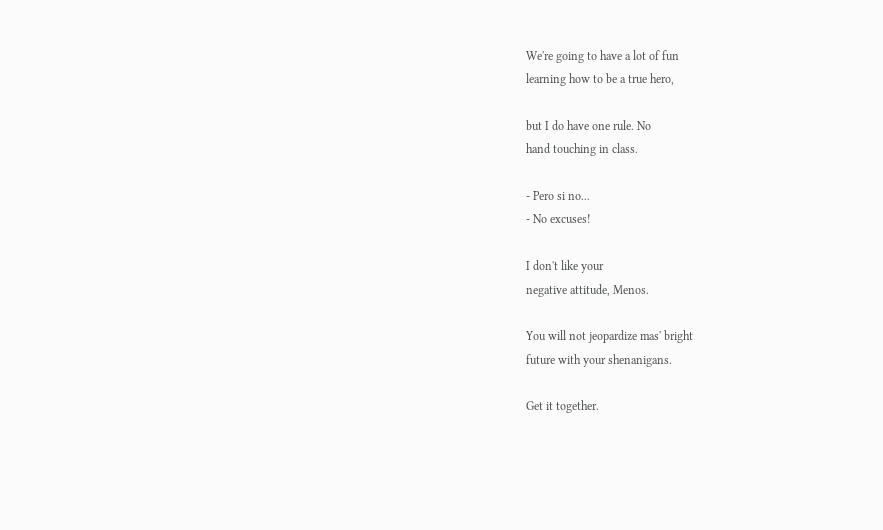We're going to have a lot of fun
learning how to be a true hero,

but I do have one rule. No
hand touching in class.

- Pero si no...
- No excuses!

I don't like your
negative attitude, Menos.

You will not jeopardize mas' bright
future with your shenanigans.

Get it together.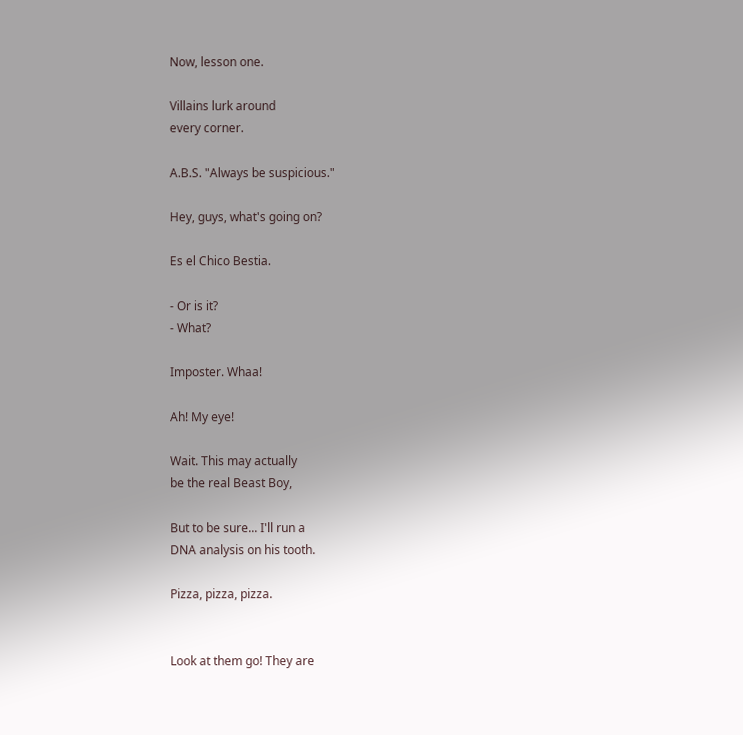Now, lesson one.

Villains lurk around
every corner.

A.B.S. "Always be suspicious."

Hey, guys, what's going on?

Es el Chico Bestia.

- Or is it?
- What?

Imposter. Whaa!

Ah! My eye!

Wait. This may actually
be the real Beast Boy,

But to be sure... I'll run a
DNA analysis on his tooth.

Pizza, pizza, pizza.


Look at them go! They are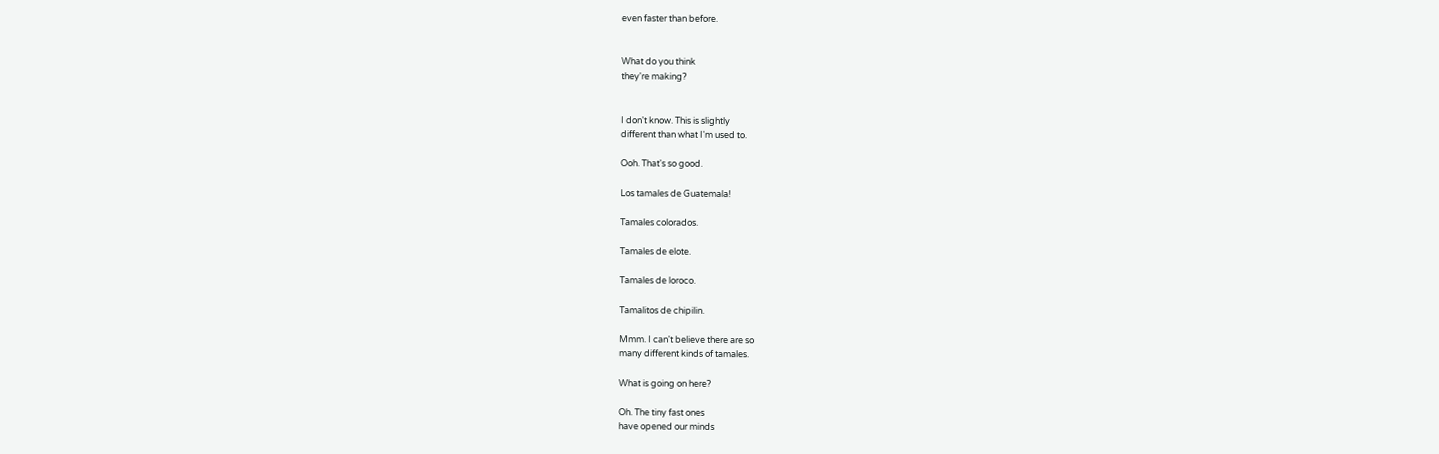even faster than before.


What do you think
they're making?


I don't know. This is slightly
different than what I'm used to.

Ooh. That's so good.

Los tamales de Guatemala!

Tamales colorados.

Tamales de elote.

Tamales de loroco.

Tamalitos de chipilin.

Mmm. I can't believe there are so
many different kinds of tamales.

What is going on here?

Oh. The tiny fast ones
have opened our minds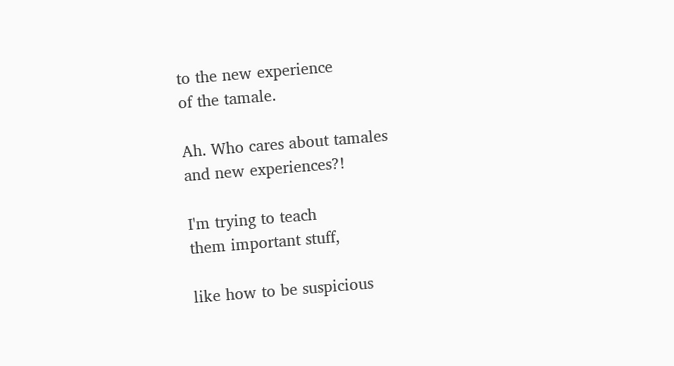to the new experience
of the tamale.

Ah. Who cares about tamales
and new experiences?!

I'm trying to teach
them important stuff,

like how to be suspicious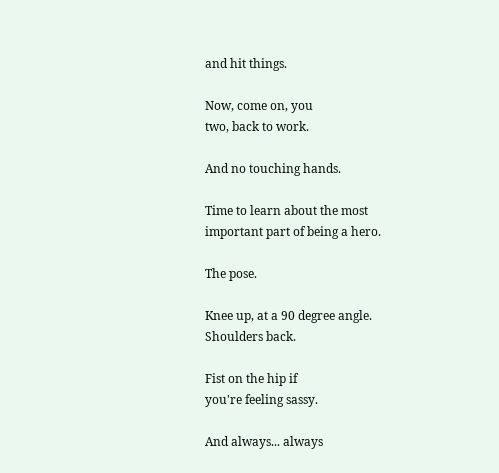and hit things.

Now, come on, you
two, back to work.

And no touching hands.

Time to learn about the most
important part of being a hero.

The pose.

Knee up, at a 90 degree angle.
Shoulders back.

Fist on the hip if
you're feeling sassy.

And always... always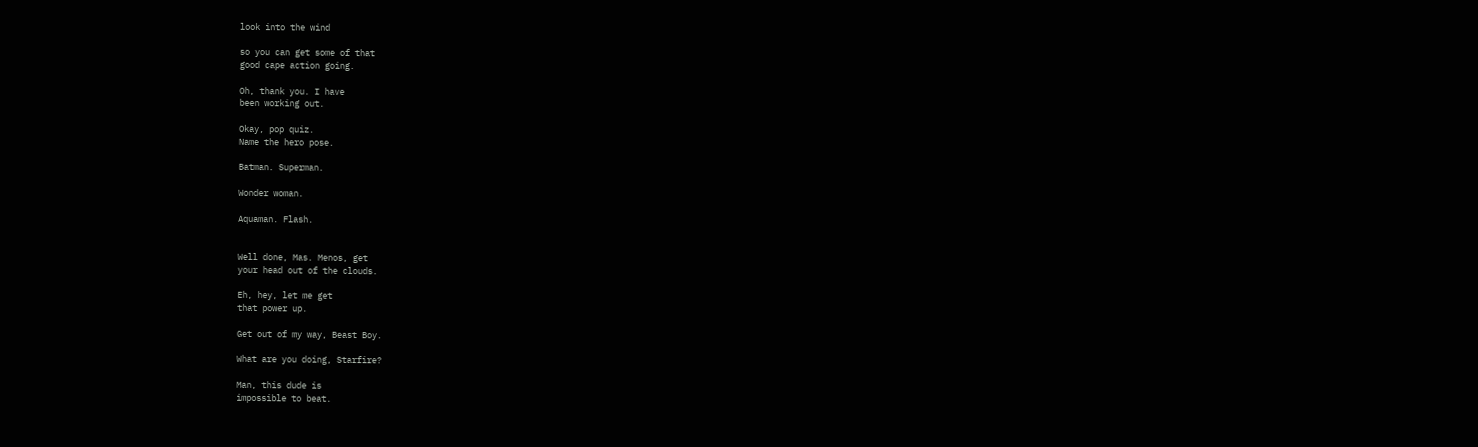look into the wind

so you can get some of that
good cape action going.

Oh, thank you. I have
been working out.

Okay, pop quiz.
Name the hero pose.

Batman. Superman.

Wonder woman.

Aquaman. Flash.


Well done, Mas. Menos, get
your head out of the clouds.

Eh, hey, let me get
that power up.

Get out of my way, Beast Boy.

What are you doing, Starfire?

Man, this dude is
impossible to beat.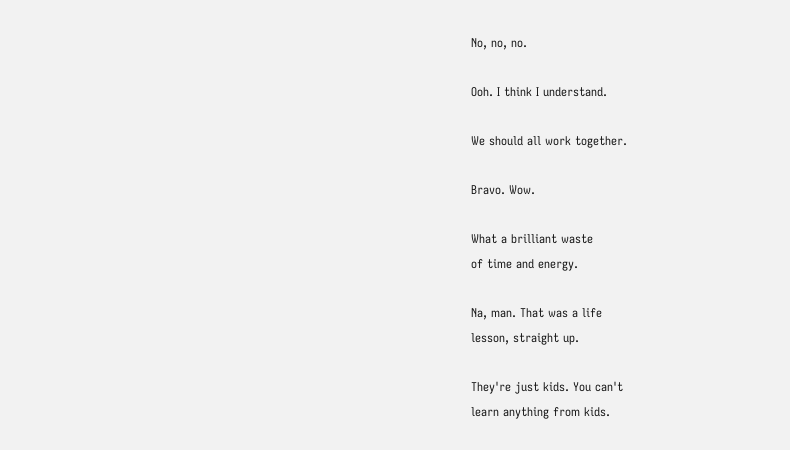No, no, no.

Ooh. I think I understand.

We should all work together.

Bravo. Wow.

What a brilliant waste
of time and energy.

Na, man. That was a life
lesson, straight up.

They're just kids. You can't
learn anything from kids.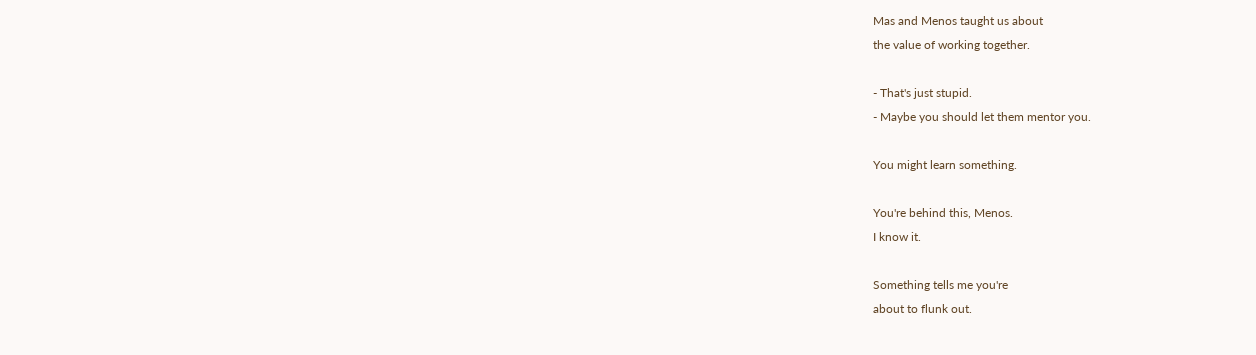Mas and Menos taught us about
the value of working together.

- That's just stupid.
- Maybe you should let them mentor you.

You might learn something.

You're behind this, Menos.
I know it.

Something tells me you're
about to flunk out.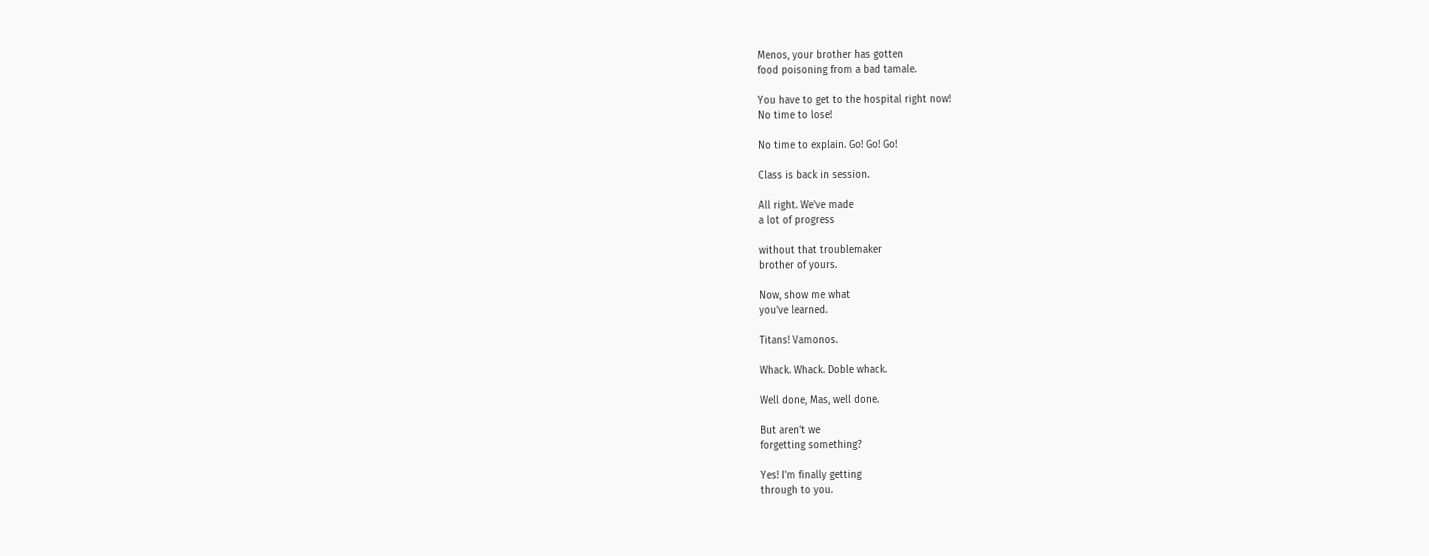Menos, your brother has gotten
food poisoning from a bad tamale.

You have to get to the hospital right now!
No time to lose!

No time to explain. Go! Go! Go!

Class is back in session.

All right. We've made
a lot of progress

without that troublemaker
brother of yours.

Now, show me what
you've learned.

Titans! Vamonos.

Whack. Whack. Doble whack.

Well done, Mas, well done.

But aren't we
forgetting something?

Yes! I'm finally getting
through to you.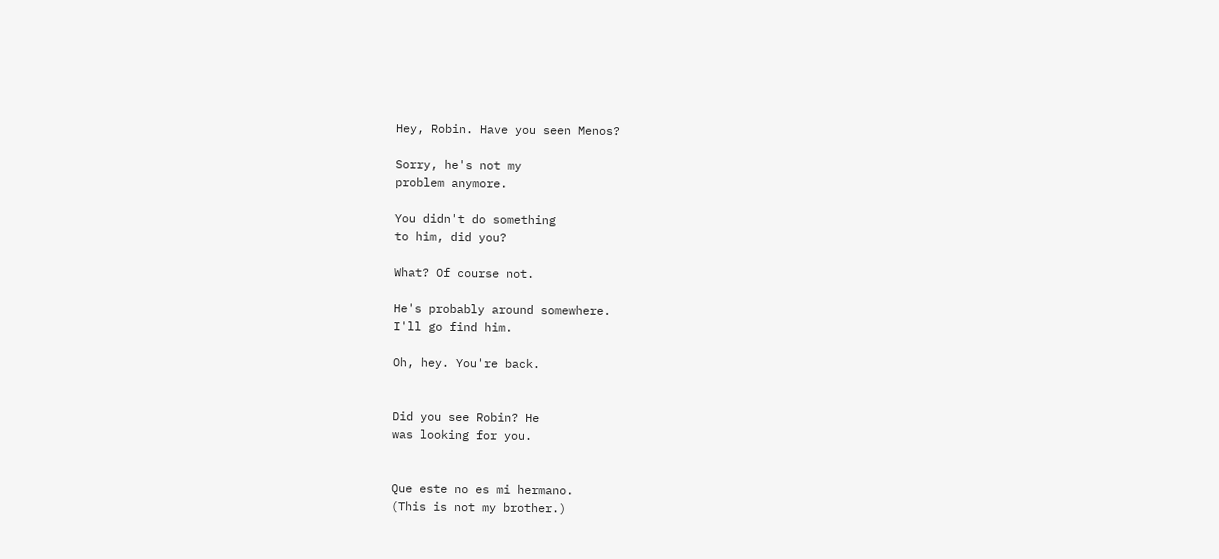Hey, Robin. Have you seen Menos?

Sorry, he's not my
problem anymore.

You didn't do something
to him, did you?

What? Of course not.

He's probably around somewhere.
I'll go find him.

Oh, hey. You're back.


Did you see Robin? He
was looking for you.


Que este no es mi hermano.
(This is not my brother.)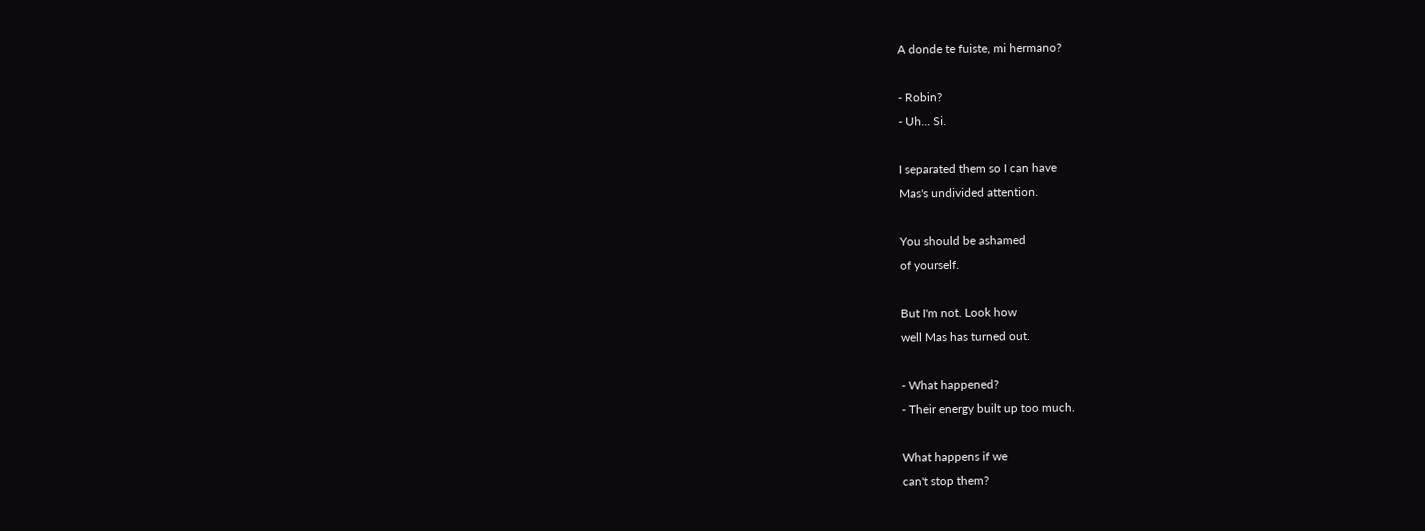A donde te fuiste, mi hermano?

- Robin?
- Uh... Si.

I separated them so I can have
Mas's undivided attention.

You should be ashamed
of yourself.

But I'm not. Look how
well Mas has turned out.

- What happened?
- Their energy built up too much.

What happens if we
can't stop them?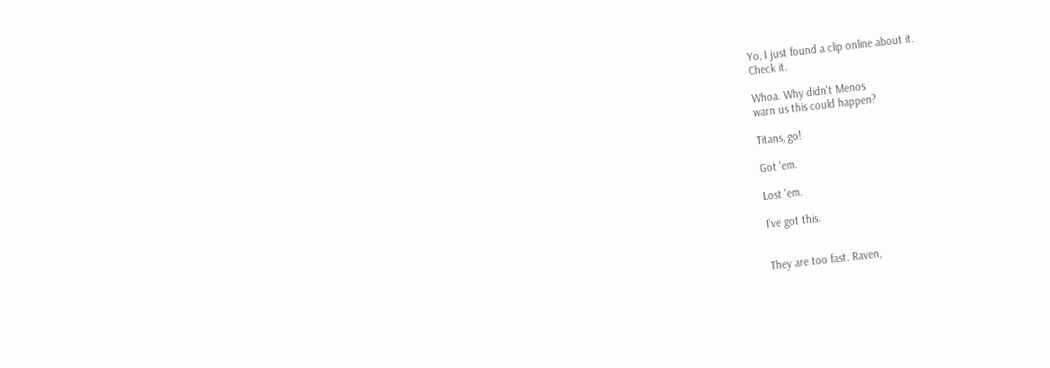Yo, I just found a clip online about it.
Check it.

Whoa. Why didn't Menos
warn us this could happen?

Titans, go!

Got 'em.

Lost 'em.

I've got this.


They are too fast. Raven,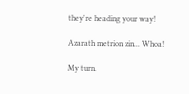they're heading your way!

Azarath metrion zin... Whoa!

My turn.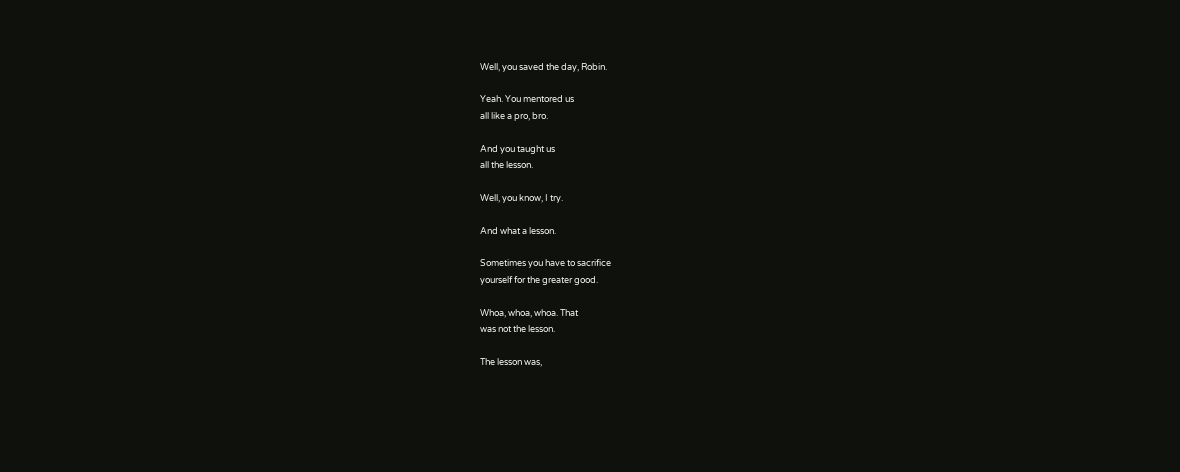Well, you saved the day, Robin.

Yeah. You mentored us
all like a pro, bro.

And you taught us
all the lesson.

Well, you know, I try.

And what a lesson.

Sometimes you have to sacrifice
yourself for the greater good.

Whoa, whoa, whoa. That
was not the lesson.

The lesson was,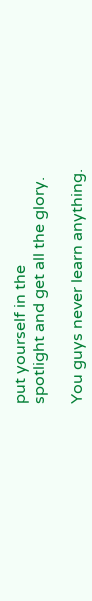put yourself in the
spotlight and get all the glory.

You guys never learn anything.